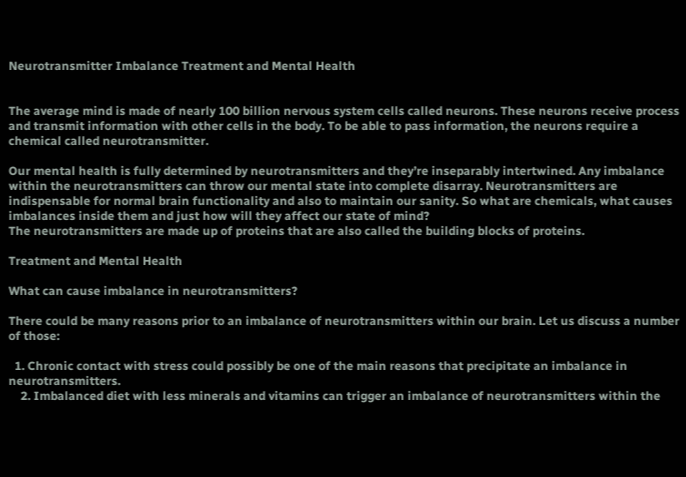Neurotransmitter Imbalance Treatment and Mental Health


The average mind is made of nearly 100 billion nervous system cells called neurons. These neurons receive process and transmit information with other cells in the body. To be able to pass information, the neurons require a chemical called neurotransmitter.

Our mental health is fully determined by neurotransmitters and they’re inseparably intertwined. Any imbalance within the neurotransmitters can throw our mental state into complete disarray. Neurotransmitters are indispensable for normal brain functionality and also to maintain our sanity. So what are chemicals, what causes imbalances inside them and just how will they affect our state of mind?
The neurotransmitters are made up of proteins that are also called the building blocks of proteins.

Treatment and Mental Health

What can cause imbalance in neurotransmitters?

There could be many reasons prior to an imbalance of neurotransmitters within our brain. Let us discuss a number of those:

  1. Chronic contact with stress could possibly be one of the main reasons that precipitate an imbalance in neurotransmitters.
    2. Imbalanced diet with less minerals and vitamins can trigger an imbalance of neurotransmitters within the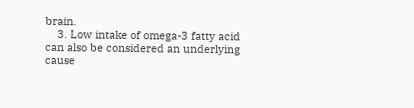brain.
    3. Low intake of omega-3 fatty acid can also be considered an underlying cause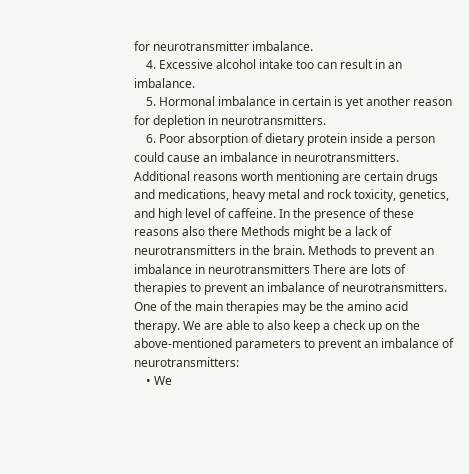for neurotransmitter imbalance.
    4. Excessive alcohol intake too can result in an imbalance.
    5. Hormonal imbalance in certain is yet another reason for depletion in neurotransmitters.
    6. Poor absorption of dietary protein inside a person could cause an imbalance in neurotransmitters. Additional reasons worth mentioning are certain drugs and medications, heavy metal and rock toxicity, genetics, and high level of caffeine. In the presence of these reasons also there Methods might be a lack of neurotransmitters in the brain. Methods to prevent an imbalance in neurotransmitters There are lots of therapies to prevent an imbalance of neurotransmitters. One of the main therapies may be the amino acid therapy. We are able to also keep a check up on the above-mentioned parameters to prevent an imbalance of neurotransmitters:
    • We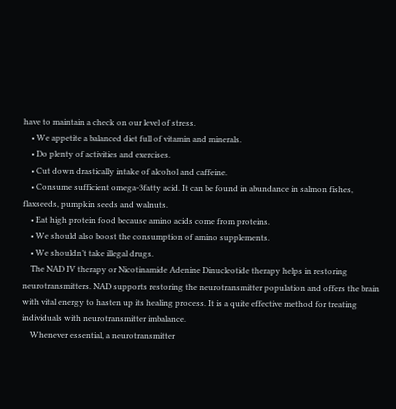have to maintain a check on our level of stress.
    • We appetite a balanced diet full of vitamin and minerals.
    • Do plenty of activities and exercises.
    • Cut down drastically intake of alcohol and caffeine.
    • Consume sufficient omega-3fatty acid. It can be found in abundance in salmon fishes, flaxseeds, pumpkin seeds and walnuts.
    • Eat high protein food because amino acids come from proteins.
    • We should also boost the consumption of amino supplements.
    • We shouldn’t take illegal drugs.
    The NAD IV therapy or Nicotinamide Adenine Dinucleotide therapy helps in restoring neurotransmitters. NAD supports restoring the neurotransmitter population and offers the brain with vital energy to hasten up its healing process. It is a quite effective method for treating individuals with neurotransmitter imbalance.
    Whenever essential, a neurotransmitter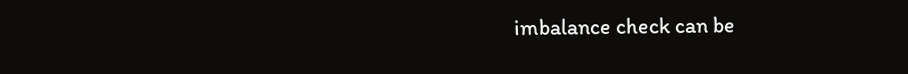imbalance check can be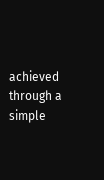achieved through a simple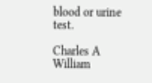blood or urine test.

Charles A William